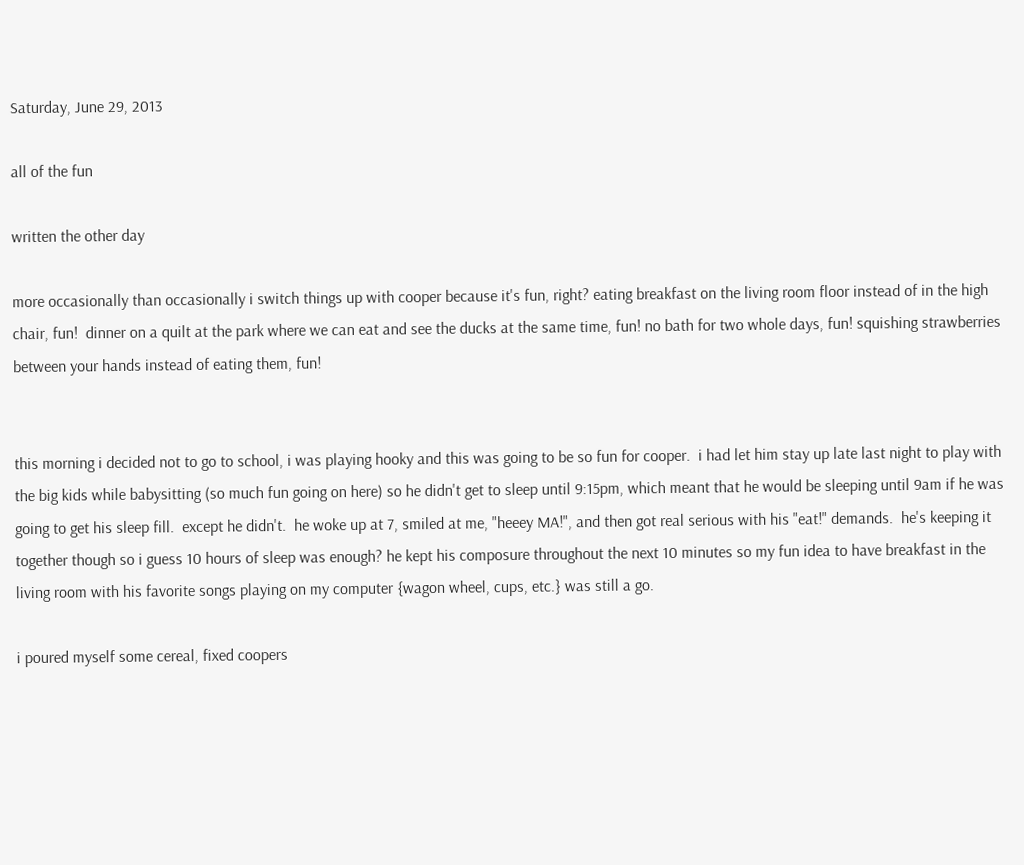Saturday, June 29, 2013

all of the fun

written the other day

more occasionally than occasionally i switch things up with cooper because it's fun, right? eating breakfast on the living room floor instead of in the high chair, fun!  dinner on a quilt at the park where we can eat and see the ducks at the same time, fun! no bath for two whole days, fun! squishing strawberries between your hands instead of eating them, fun!


this morning i decided not to go to school, i was playing hooky and this was going to be so fun for cooper.  i had let him stay up late last night to play with the big kids while babysitting (so much fun going on here) so he didn't get to sleep until 9:15pm, which meant that he would be sleeping until 9am if he was going to get his sleep fill.  except he didn't.  he woke up at 7, smiled at me, "heeey MA!", and then got real serious with his "eat!" demands.  he's keeping it together though so i guess 10 hours of sleep was enough? he kept his composure throughout the next 10 minutes so my fun idea to have breakfast in the living room with his favorite songs playing on my computer {wagon wheel, cups, etc.} was still a go.

i poured myself some cereal, fixed coopers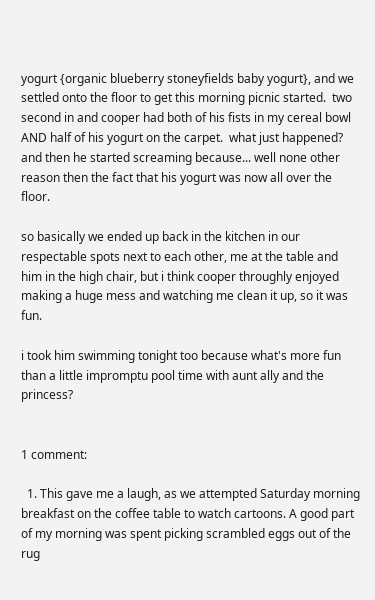yogurt {organic blueberry stoneyfields baby yogurt}, and we settled onto the floor to get this morning picnic started.  two second in and cooper had both of his fists in my cereal bowl AND half of his yogurt on the carpet.  what just happened?  and then he started screaming because... well none other reason then the fact that his yogurt was now all over the floor.

so basically we ended up back in the kitchen in our respectable spots next to each other, me at the table and him in the high chair, but i think cooper throughly enjoyed making a huge mess and watching me clean it up, so it was fun.

i took him swimming tonight too because what's more fun than a little impromptu pool time with aunt ally and the princess?


1 comment:

  1. This gave me a laugh, as we attempted Saturday morning breakfast on the coffee table to watch cartoons. A good part of my morning was spent picking scrambled eggs out of the rug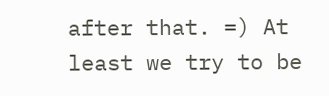after that. =) At least we try to be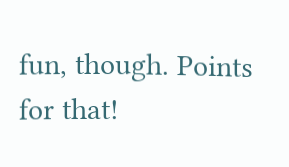fun, though. Points for that!